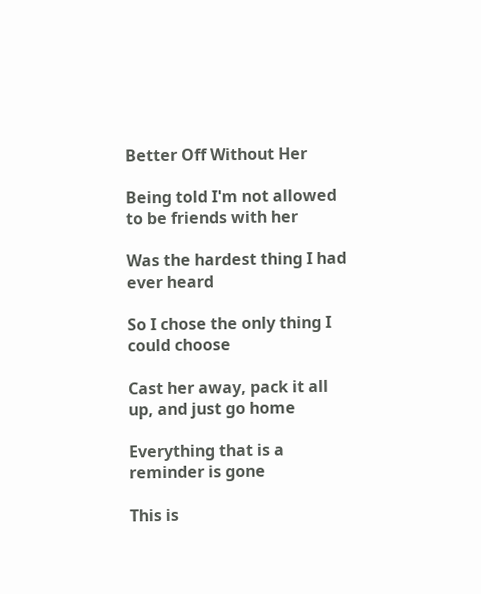Better Off Without Her

Being told I'm not allowed to be friends with her

Was the hardest thing I had ever heard

So I chose the only thing I could choose

Cast her away, pack it all up, and just go home

Everything that is a reminder is gone

This is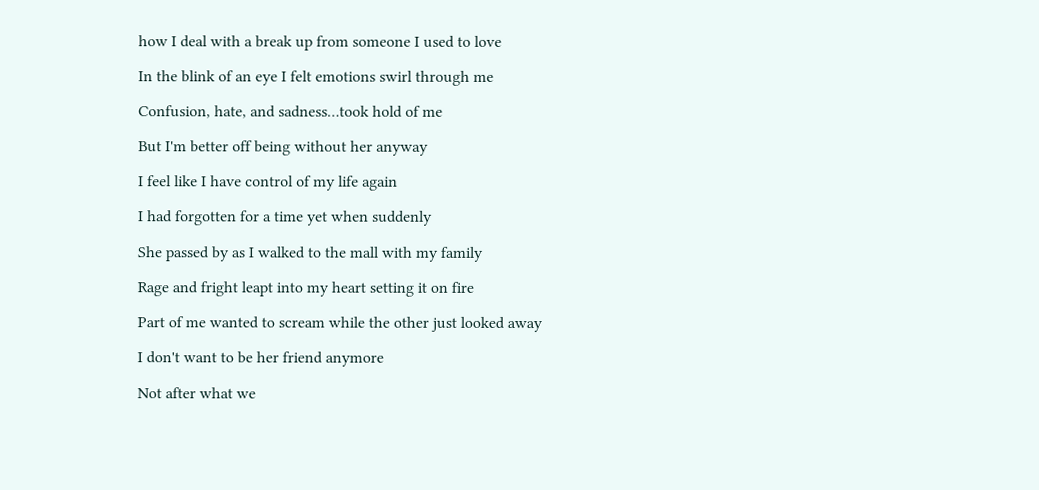how I deal with a break up from someone I used to love

In the blink of an eye I felt emotions swirl through me

Confusion, hate, and sadness…took hold of me

But I'm better off being without her anyway

I feel like I have control of my life again

I had forgotten for a time yet when suddenly

She passed by as I walked to the mall with my family

Rage and fright leapt into my heart setting it on fire

Part of me wanted to scream while the other just looked away

I don't want to be her friend anymore

Not after what we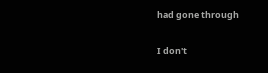had gone through

I don't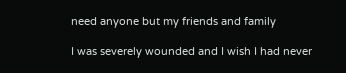need anyone but my friends and family

I was severely wounded and I wish I had never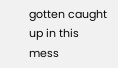gotten caught up in this mess